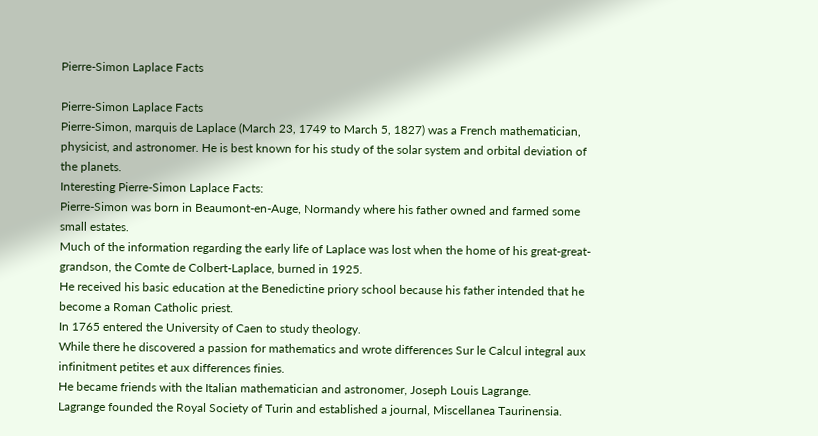Pierre-Simon Laplace Facts

Pierre-Simon Laplace Facts
Pierre-Simon, marquis de Laplace (March 23, 1749 to March 5, 1827) was a French mathematician, physicist, and astronomer. He is best known for his study of the solar system and orbital deviation of the planets.
Interesting Pierre-Simon Laplace Facts:
Pierre-Simon was born in Beaumont-en-Auge, Normandy where his father owned and farmed some small estates.
Much of the information regarding the early life of Laplace was lost when the home of his great-great-grandson, the Comte de Colbert-Laplace, burned in 1925.
He received his basic education at the Benedictine priory school because his father intended that he become a Roman Catholic priest.
In 1765 entered the University of Caen to study theology.
While there he discovered a passion for mathematics and wrote differences Sur le Calcul integral aux infinitment petites et aux differences finies.
He became friends with the Italian mathematician and astronomer, Joseph Louis Lagrange.
Lagrange founded the Royal Society of Turin and established a journal, Miscellanea Taurinensia.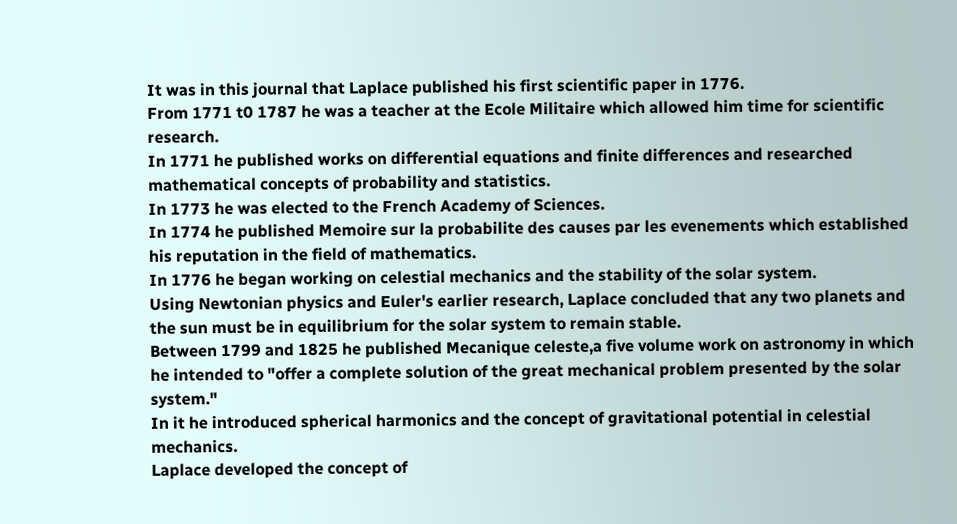It was in this journal that Laplace published his first scientific paper in 1776.
From 1771 t0 1787 he was a teacher at the Ecole Militaire which allowed him time for scientific research.
In 1771 he published works on differential equations and finite differences and researched mathematical concepts of probability and statistics.
In 1773 he was elected to the French Academy of Sciences.
In 1774 he published Memoire sur la probabilite des causes par les evenements which established his reputation in the field of mathematics.
In 1776 he began working on celestial mechanics and the stability of the solar system.
Using Newtonian physics and Euler's earlier research, Laplace concluded that any two planets and the sun must be in equilibrium for the solar system to remain stable.
Between 1799 and 1825 he published Mecanique celeste,a five volume work on astronomy in which he intended to "offer a complete solution of the great mechanical problem presented by the solar system."
In it he introduced spherical harmonics and the concept of gravitational potential in celestial mechanics.
Laplace developed the concept of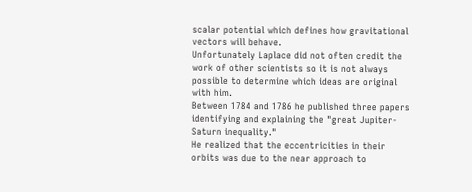scalar potential which defines how gravitational vectors will behave.
Unfortunately Laplace did not often credit the work of other scientists so it is not always possible to determine which ideas are original with him.
Between 1784 and 1786 he published three papers identifying and explaining the "great Jupiter-Saturn inequality."
He realized that the eccentricities in their orbits was due to the near approach to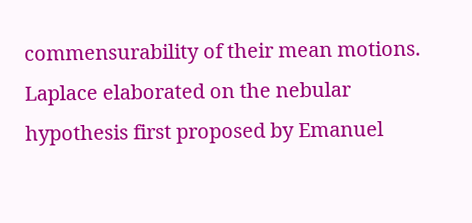commensurability of their mean motions.
Laplace elaborated on the nebular hypothesis first proposed by Emanuel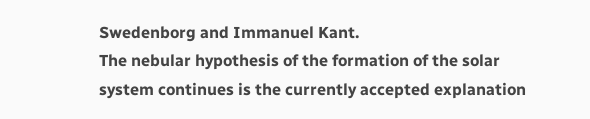Swedenborg and Immanuel Kant.
The nebular hypothesis of the formation of the solar system continues is the currently accepted explanation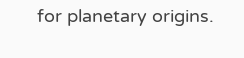for planetary origins.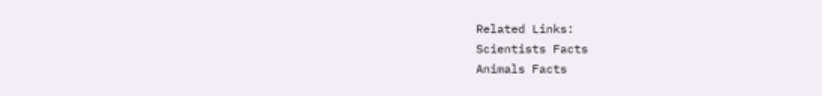Related Links:
Scientists Facts
Animals Facts